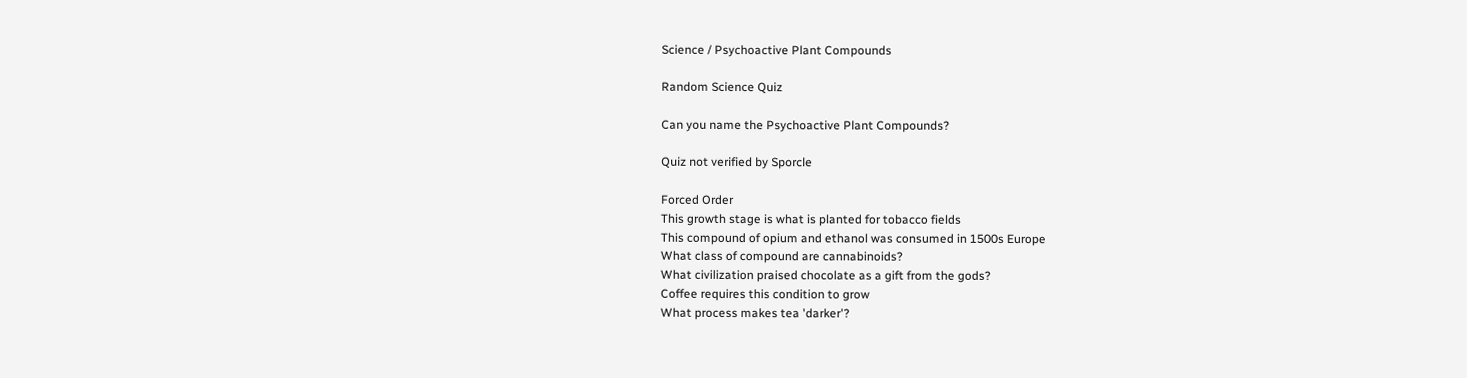Science / Psychoactive Plant Compounds

Random Science Quiz

Can you name the Psychoactive Plant Compounds?

Quiz not verified by Sporcle

Forced Order
This growth stage is what is planted for tobacco fields
This compound of opium and ethanol was consumed in 1500s Europe
What class of compound are cannabinoids?
What civilization praised chocolate as a gift from the gods?
Coffee requires this condition to grow
What process makes tea 'darker'?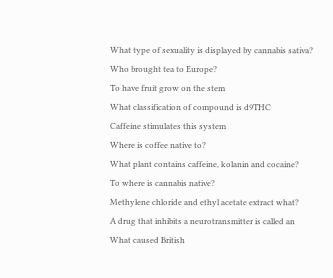What type of sexuality is displayed by cannabis sativa?
Who brought tea to Europe?
To have fruit grow on the stem
What classification of compound is d9THC
Caffeine stimulates this system
Where is coffee native to?
What plant contains caffeine, kolanin and cocaine?
To where is cannabis native?
Methylene chloride and ethyl acetate extract what?
A drug that inhibits a neurotransmitter is called an
What caused British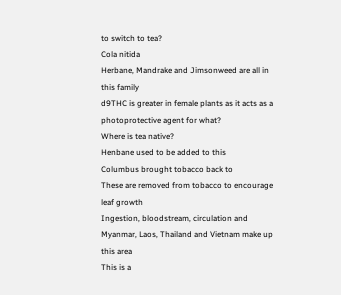to switch to tea?
Cola nitida
Herbane, Mandrake and Jimsonweed are all in this family
d9THC is greater in female plants as it acts as a photoprotective agent for what?
Where is tea native?
Henbane used to be added to this
Columbus brought tobacco back to
These are removed from tobacco to encourage leaf growth
Ingestion, bloodstream, circulation and
Myanmar, Laos, Thailand and Vietnam make up this area
This is a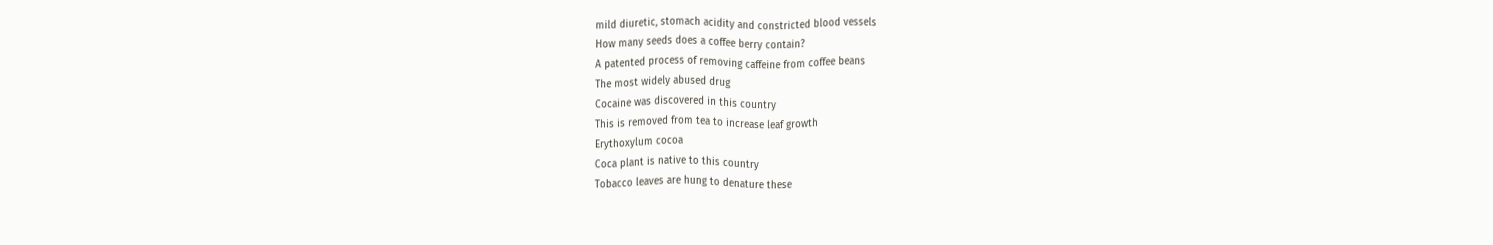mild diuretic, stomach acidity and constricted blood vessels
How many seeds does a coffee berry contain?
A patented process of removing caffeine from coffee beans
The most widely abused drug
Cocaine was discovered in this country
This is removed from tea to increase leaf growth
Erythoxylum cocoa
Coca plant is native to this country
Tobacco leaves are hung to denature these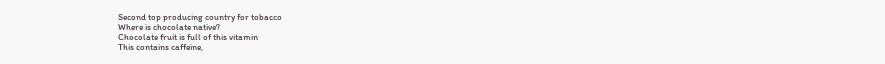Second top producing country for tobacco
Where is chocolate native?
Chocolate fruit is full of this vitamin
This contains caffeine,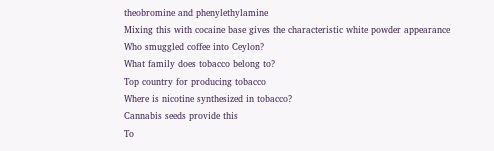theobromine and phenylethylamine
Mixing this with cocaine base gives the characteristic white powder appearance
Who smuggled coffee into Ceylon?
What family does tobacco belong to?
Top country for producing tobacco
Where is nicotine synthesized in tobacco?
Cannabis seeds provide this
To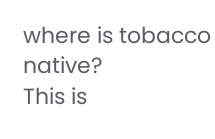where is tobacco native?
This is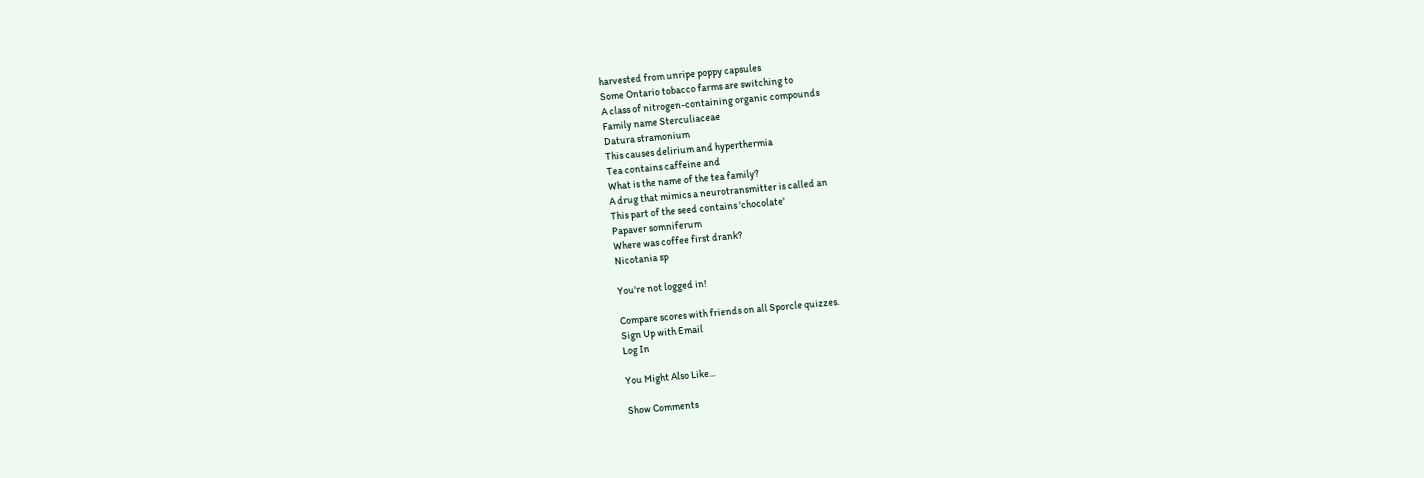harvested from unripe poppy capsules
Some Ontario tobacco farms are switching to
A class of nitrogen-containing organic compounds
Family name Sterculiaceae
Datura stramonium
This causes delirium and hyperthermia
Tea contains caffeine and
What is the name of the tea family?
A drug that mimics a neurotransmitter is called an
This part of the seed contains 'chocolate'
Papaver somniferum
Where was coffee first drank?
Nicotania sp

You're not logged in!

Compare scores with friends on all Sporcle quizzes.
Sign Up with Email
Log In

You Might Also Like...

Show Comments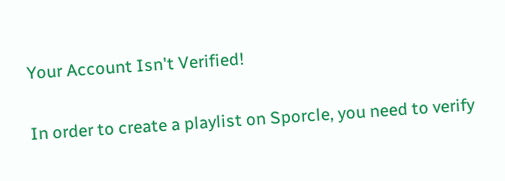Your Account Isn't Verified!

In order to create a playlist on Sporcle, you need to verify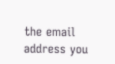the email address you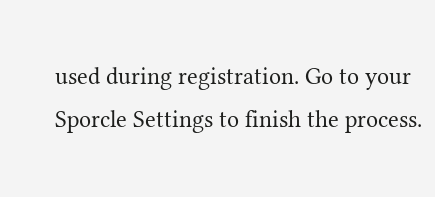used during registration. Go to your Sporcle Settings to finish the process.